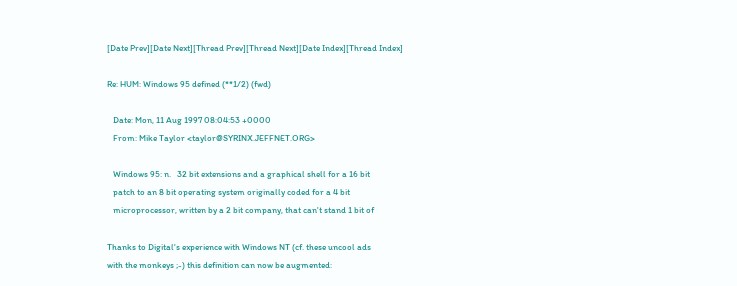[Date Prev][Date Next][Thread Prev][Thread Next][Date Index][Thread Index]

Re: HUM: Windows 95 defined (**1/2) (fwd)

   Date: Mon, 11 Aug 1997 08:04:53 +0000
   From: Mike Taylor <taylor@SYRINX.JEFFNET.ORG>

   Windows 95: n.   32 bit extensions and a graphical shell for a 16 bit
   patch to an 8 bit operating system originally coded for a 4 bit
   microprocessor, written by a 2 bit company, that can't stand 1 bit of

Thanks to Digital's experience with Windows NT (cf. these uncool ads
with the monkeys ;-) this definition can now be augmented: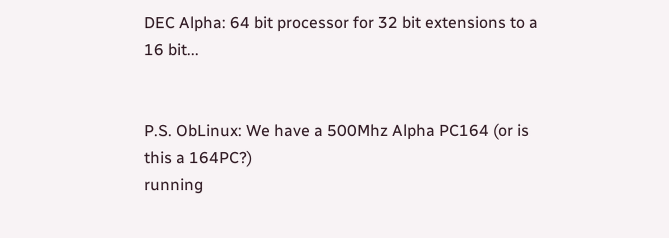DEC Alpha: 64 bit processor for 32 bit extensions to a 16 bit...


P.S. ObLinux: We have a 500Mhz Alpha PC164 (or is this a 164PC?)
running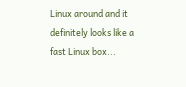Linux around and it definitely looks like a fast Linux box...